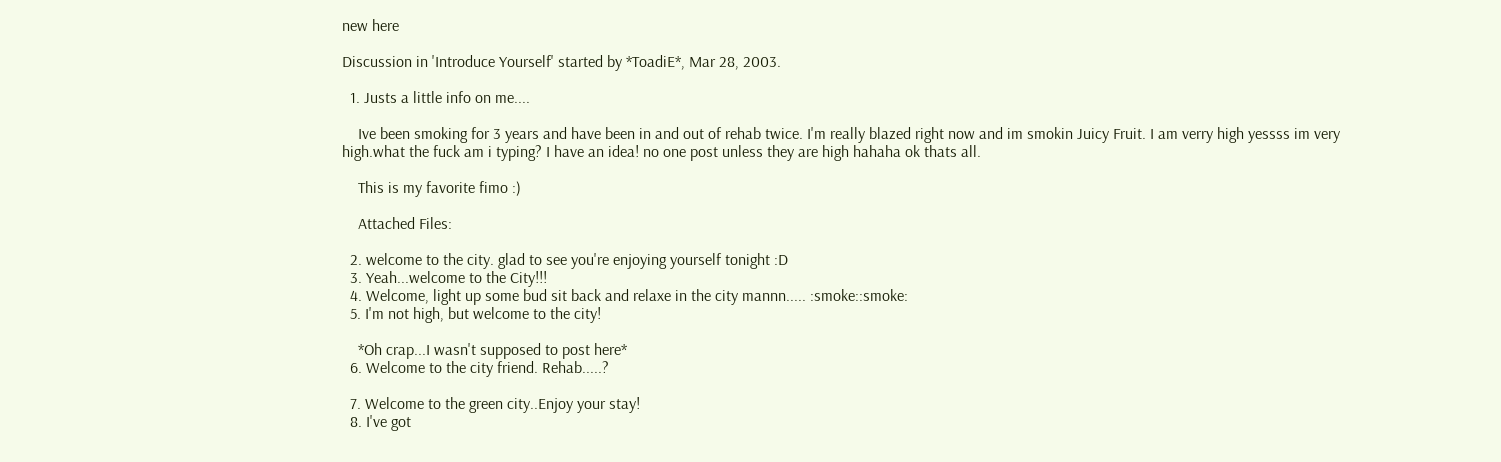new here

Discussion in 'Introduce Yourself' started by *ToadiE*, Mar 28, 2003.

  1. Justs a little info on me....

    Ive been smoking for 3 years and have been in and out of rehab twice. I'm really blazed right now and im smokin Juicy Fruit. I am verry high yessss im very high.what the fuck am i typing? I have an idea! no one post unless they are high hahaha ok thats all.

    This is my favorite fimo :)

    Attached Files:

  2. welcome to the city. glad to see you're enjoying yourself tonight :D
  3. Yeah...welcome to the City!!!
  4. Welcome, light up some bud sit back and relaxe in the city mannn..... :smoke::smoke:
  5. I'm not high, but welcome to the city!

    *Oh crap...I wasn't supposed to post here*
  6. Welcome to the city friend. Rehab.....?

  7. Welcome to the green city..Enjoy your stay!
  8. I've got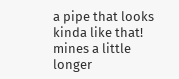a pipe that looks kinda like that! mines a little longer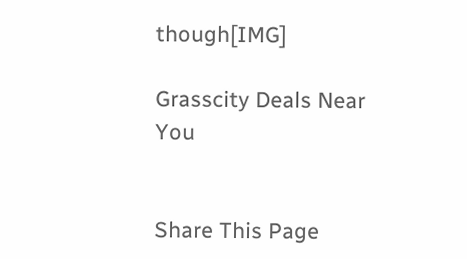though[IMG]

Grasscity Deals Near You


Share This Page